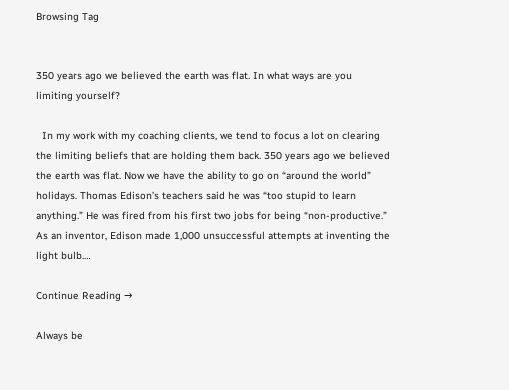Browsing Tag


350 years ago we believed the earth was flat. In what ways are you limiting yourself?

  In my work with my coaching clients, we tend to focus a lot on clearing the limiting beliefs that are holding them back. 350 years ago we believed the earth was flat. Now we have the ability to go on “around the world” holidays. Thomas Edison’s teachers said he was “too stupid to learn anything.” He was fired from his first two jobs for being “non-productive.” As an inventor, Edison made 1,000 unsuccessful attempts at inventing the light bulb.…

Continue Reading →

Always be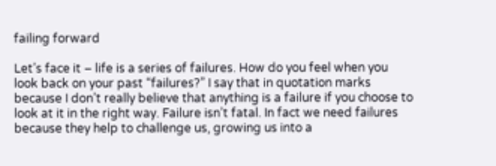failing forward

Let’s face it – life is a series of failures. How do you feel when you look back on your past “failures?” I say that in quotation marks because I don’t really believe that anything is a failure if you choose to look at it in the right way. Failure isn’t fatal. In fact we need failures because they help to challenge us, growing us into a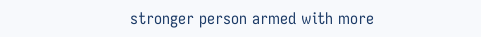stronger person armed with more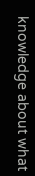knowledge about what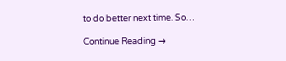to do better next time. So…

Continue Reading →